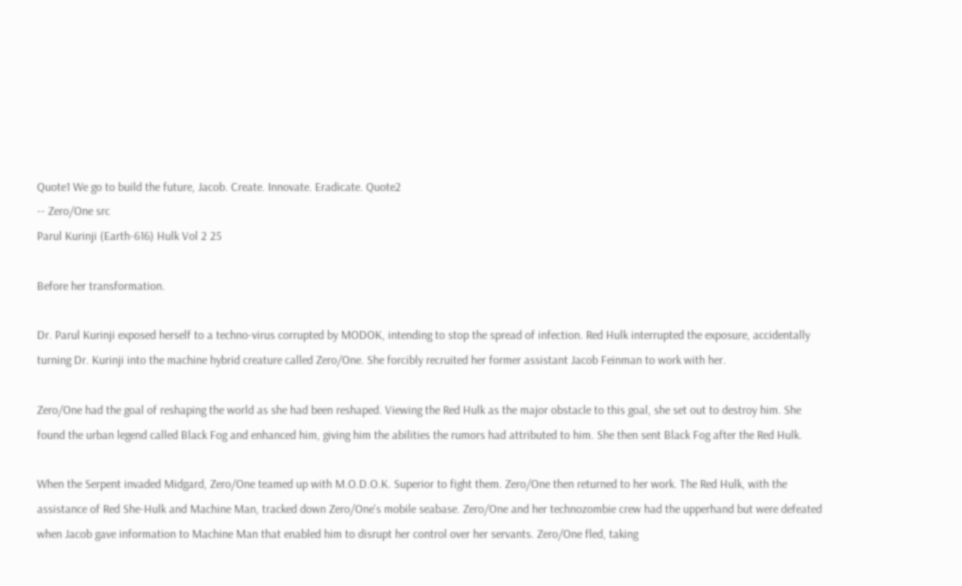Quote1 We go to build the future, Jacob. Create. Innovate. Eradicate. Quote2
-- Zero/One src
Parul Kurinji (Earth-616) Hulk Vol 2 25

Before her transformation.

Dr. Parul Kurinji exposed herself to a techno-virus corrupted by MODOK, intending to stop the spread of infection. Red Hulk interrupted the exposure, accidentally turning Dr. Kurinji into the machine hybrid creature called Zero/One. She forcibly recruited her former assistant Jacob Feinman to work with her.

Zero/One had the goal of reshaping the world as she had been reshaped. Viewing the Red Hulk as the major obstacle to this goal, she set out to destroy him. She found the urban legend called Black Fog and enhanced him, giving him the abilities the rumors had attributed to him. She then sent Black Fog after the Red Hulk.

When the Serpent invaded Midgard, Zero/One teamed up with M.O.D.O.K. Superior to fight them. Zero/One then returned to her work. The Red Hulk, with the assistance of Red She-Hulk and Machine Man, tracked down Zero/One's mobile seabase. Zero/One and her technozombie crew had the upperhand but were defeated when Jacob gave information to Machine Man that enabled him to disrupt her control over her servants. Zero/One fled, taking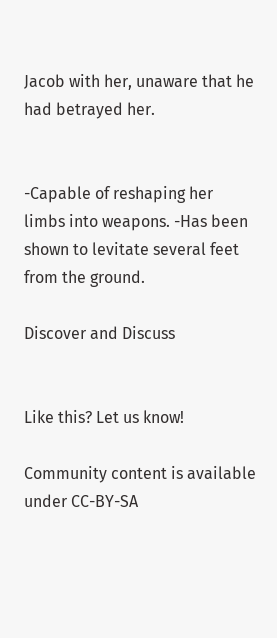Jacob with her, unaware that he had betrayed her.


-Capable of reshaping her limbs into weapons. -Has been shown to levitate several feet from the ground.

Discover and Discuss


Like this? Let us know!

Community content is available under CC-BY-SA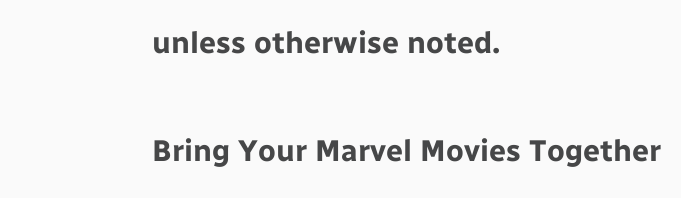unless otherwise noted.

Bring Your Marvel Movies Together